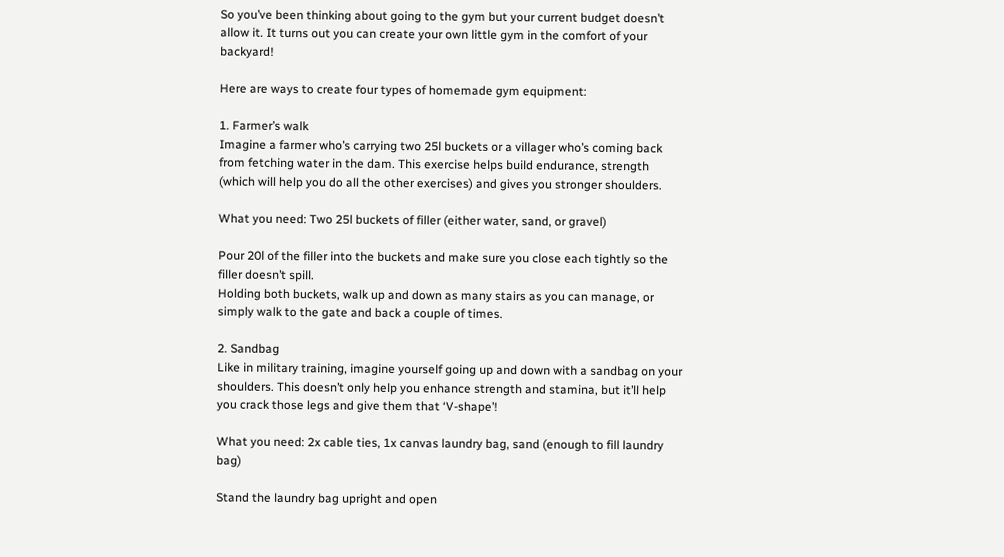So you’ve been thinking about going to the gym but your current budget doesn’t allow it. It turns out you can create your own little gym in the comfort of your backyard!

Here are ways to create four types of homemade gym equipment:

1. Farmer’s walk
Imagine a farmer who’s carrying two 25l buckets or a villager who’s coming back from fetching water in the dam. This exercise helps build endurance, strength (which will help you do all the other exercises) and gives you stronger shoulders.

What you need: Two 25l buckets of filler (either water, sand, or gravel)

Pour 20l of the filler into the buckets and make sure you close each tightly so the filler doesn’t spill.
Holding both buckets, walk up and down as many stairs as you can manage, or simply walk to the gate and back a couple of times.

2. Sandbag
Like in military training, imagine yourself going up and down with a sandbag on your shoulders. This doesn’t only help you enhance strength and stamina, but it’ll help you crack those legs and give them that ‘V-shape’!

What you need: 2x cable ties, 1x canvas laundry bag, sand (enough to fill laundry bag)

Stand the laundry bag upright and open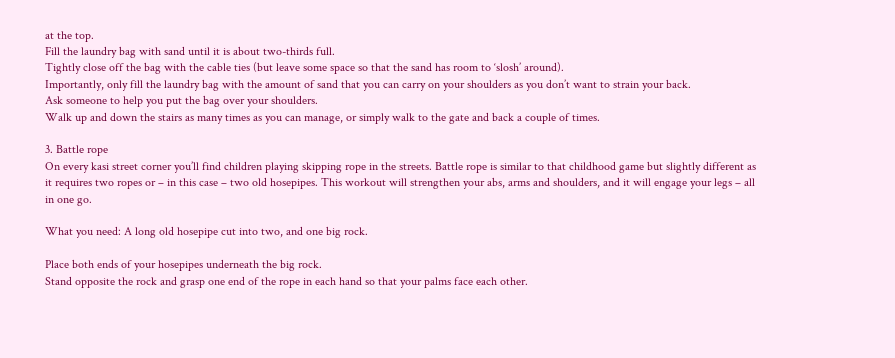at the top.
Fill the laundry bag with sand until it is about two-thirds full.
Tightly close off the bag with the cable ties (but leave some space so that the sand has room to ‘slosh’ around).
Importantly, only fill the laundry bag with the amount of sand that you can carry on your shoulders as you don’t want to strain your back.
Ask someone to help you put the bag over your shoulders.
Walk up and down the stairs as many times as you can manage, or simply walk to the gate and back a couple of times.

3. Battle rope
On every kasi street corner you’ll find children playing skipping rope in the streets. Battle rope is similar to that childhood game but slightly different as it requires two ropes or – in this case – two old hosepipes. This workout will strengthen your abs, arms and shoulders, and it will engage your legs – all in one go.

What you need: A long old hosepipe cut into two, and one big rock.

Place both ends of your hosepipes underneath the big rock.
Stand opposite the rock and grasp one end of the rope in each hand so that your palms face each other.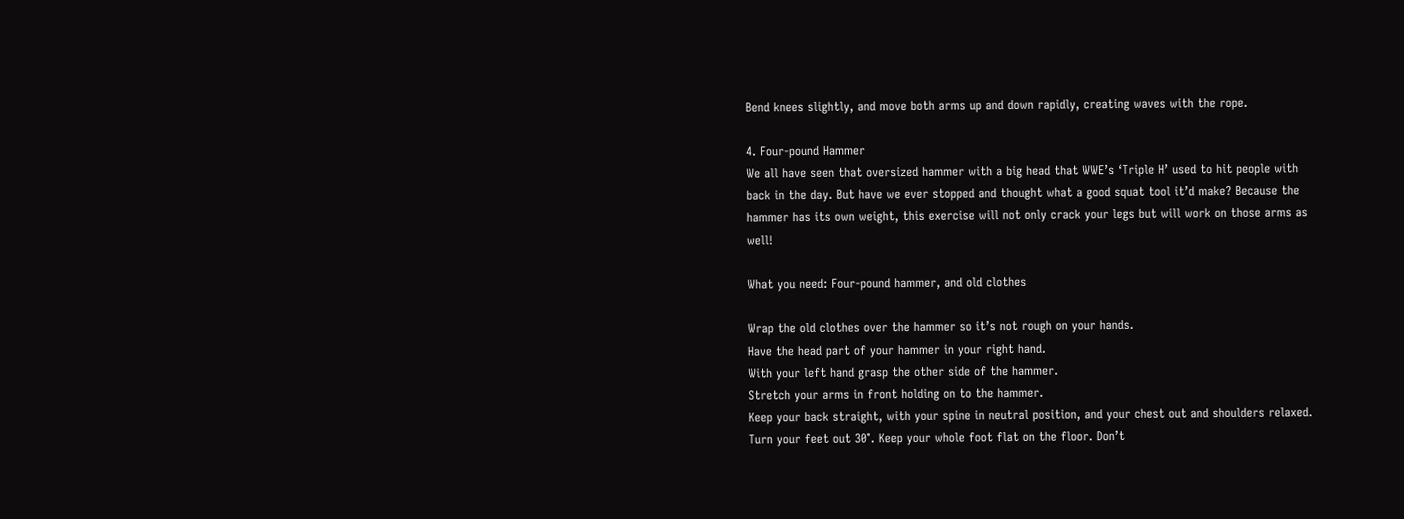Bend knees slightly, and move both arms up and down rapidly, creating waves with the rope.

4. Four-pound Hammer
We all have seen that oversized hammer with a big head that WWE’s ‘Triple H’ used to hit people with back in the day. But have we ever stopped and thought what a good squat tool it’d make? Because the hammer has its own weight, this exercise will not only crack your legs but will work on those arms as well!

What you need: Four-pound hammer, and old clothes

Wrap the old clothes over the hammer so it’s not rough on your hands.
Have the head part of your hammer in your right hand.
With your left hand grasp the other side of the hammer.
Stretch your arms in front holding on to the hammer.
Keep your back straight, with your spine in neutral position, and your chest out and shoulders relaxed.
Turn your feet out 30°. Keep your whole foot flat on the floor. Don’t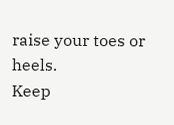raise your toes or heels.
Keep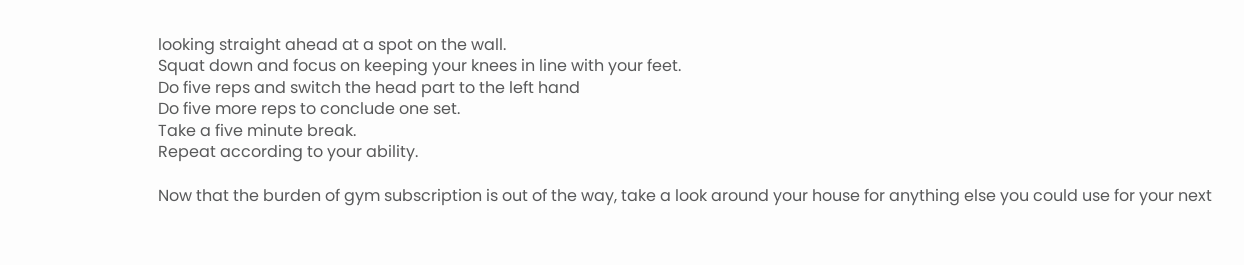looking straight ahead at a spot on the wall.
Squat down and focus on keeping your knees in line with your feet.
Do five reps and switch the head part to the left hand
Do five more reps to conclude one set.
Take a five minute break.
Repeat according to your ability.

Now that the burden of gym subscription is out of the way, take a look around your house for anything else you could use for your next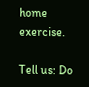home exercise.

Tell us: Do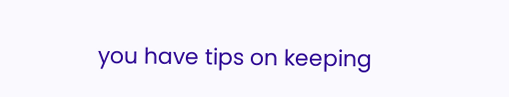you have tips on keeping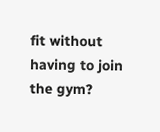fit without having to join the gym?